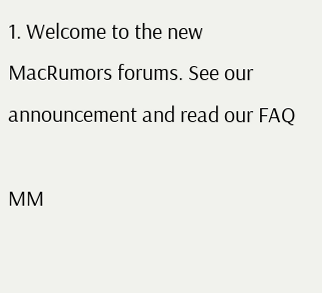1. Welcome to the new MacRumors forums. See our announcement and read our FAQ

MM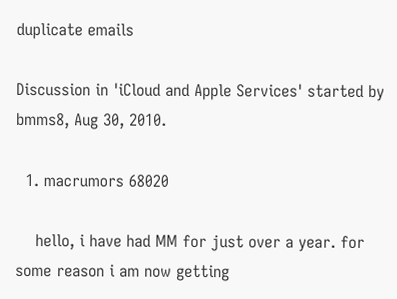duplicate emails

Discussion in 'iCloud and Apple Services' started by bmms8, Aug 30, 2010.

  1. macrumors 68020

    hello, i have had MM for just over a year. for some reason i am now getting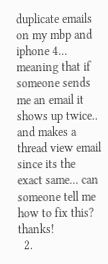duplicate emails on my mbp and iphone 4... meaning that if someone sends me an email it shows up twice.. and makes a thread view email since its the exact same... can someone tell me how to fix this? thanks!
  2.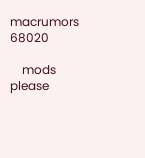macrumors 68020

    mods please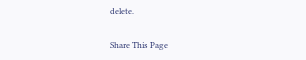delete.

Share This Page